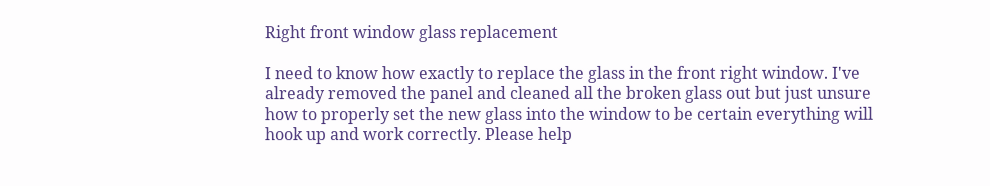Right front window glass replacement

I need to know how exactly to replace the glass in the front right window. I've already removed the panel and cleaned all the broken glass out but just unsure how to properly set the new glass into the window to be certain everything will hook up and work correctly. Please help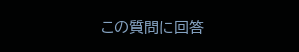この質問に回答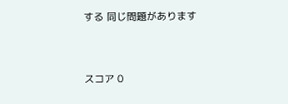する 同じ問題があります


スコア 0